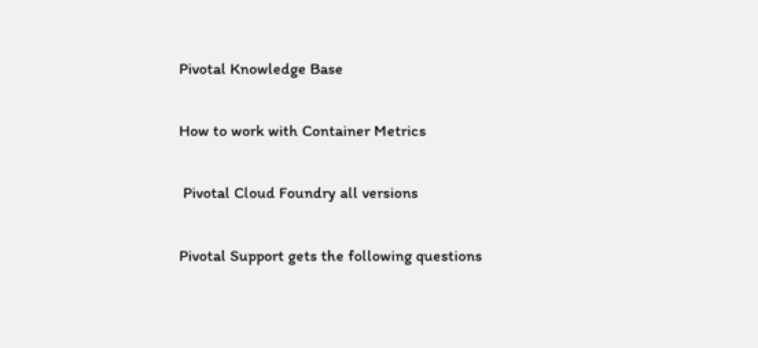Pivotal Knowledge Base


How to work with Container Metrics


 Pivotal Cloud Foundry all versions


Pivotal Support gets the following questions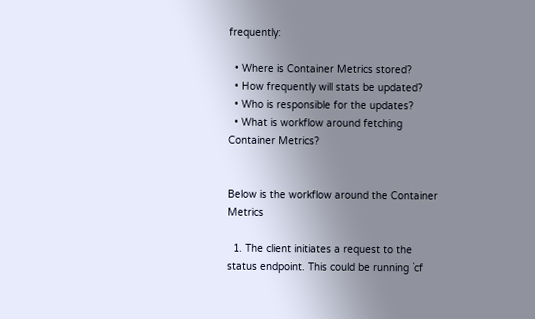frequently:

  • Where is Container Metrics stored?
  • How frequently will stats be updated?
  • Who is responsible for the updates?
  • What is workflow around fetching Container Metrics?


Below is the workflow around the Container Metrics

  1. The client initiates a request to the status endpoint. This could be running `cf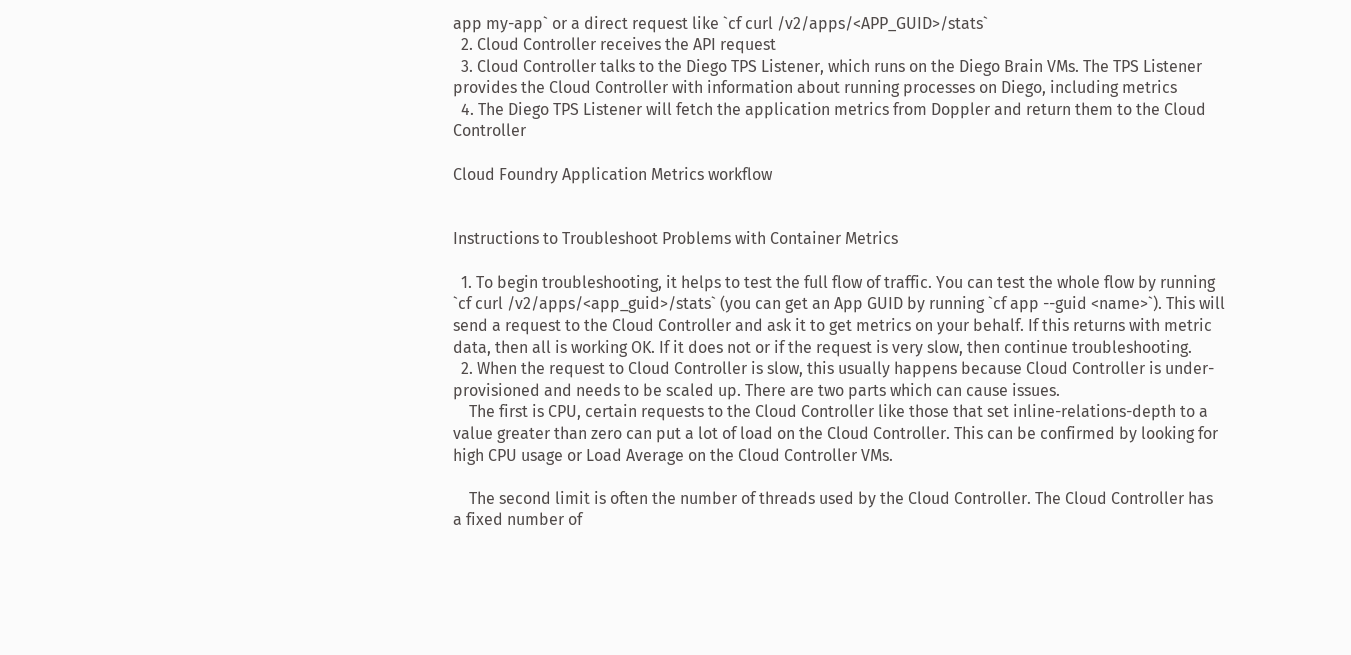app my-app` or a direct request like `cf curl /v2/apps/<APP_GUID>/stats`
  2. Cloud Controller receives the API request
  3. Cloud Controller talks to the Diego TPS Listener, which runs on the Diego Brain VMs. The TPS Listener provides the Cloud Controller with information about running processes on Diego, including metrics
  4. The Diego TPS Listener will fetch the application metrics from Doppler and return them to the Cloud Controller

Cloud Foundry Application Metrics workflow


Instructions to Troubleshoot Problems with Container Metrics

  1. To begin troubleshooting, it helps to test the full flow of traffic. You can test the whole flow by running `cf curl /v2/apps/<app_guid>/stats` (you can get an App GUID by running `cf app --guid <name>`). This will send a request to the Cloud Controller and ask it to get metrics on your behalf. If this returns with metric data, then all is working OK. If it does not or if the request is very slow, then continue troubleshooting.
  2. When the request to Cloud Controller is slow, this usually happens because Cloud Controller is under-provisioned and needs to be scaled up. There are two parts which can cause issues.
    The first is CPU, certain requests to the Cloud Controller like those that set inline-relations-depth to a value greater than zero can put a lot of load on the Cloud Controller. This can be confirmed by looking for high CPU usage or Load Average on the Cloud Controller VMs.

    The second limit is often the number of threads used by the Cloud Controller. The Cloud Controller has a fixed number of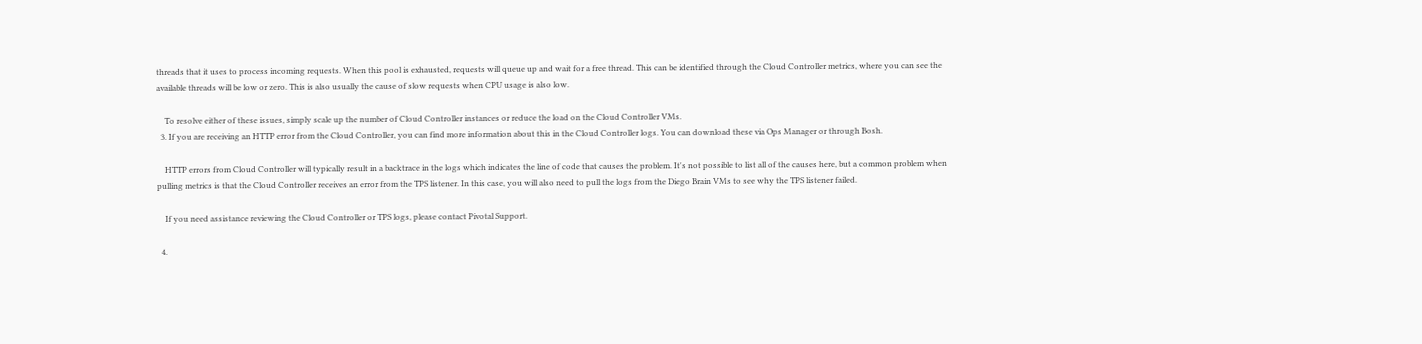threads that it uses to process incoming requests. When this pool is exhausted, requests will queue up and wait for a free thread. This can be identified through the Cloud Controller metrics, where you can see the available threads will be low or zero. This is also usually the cause of slow requests when CPU usage is also low.

    To resolve either of these issues, simply scale up the number of Cloud Controller instances or reduce the load on the Cloud Controller VMs.
  3. If you are receiving an HTTP error from the Cloud Controller, you can find more information about this in the Cloud Controller logs. You can download these via Ops Manager or through Bosh.

    HTTP errors from Cloud Controller will typically result in a backtrace in the logs which indicates the line of code that causes the problem. It's not possible to list all of the causes here, but a common problem when pulling metrics is that the Cloud Controller receives an error from the TPS listener. In this case, you will also need to pull the logs from the Diego Brain VMs to see why the TPS listener failed.

    If you need assistance reviewing the Cloud Controller or TPS logs, please contact Pivotal Support.

  4.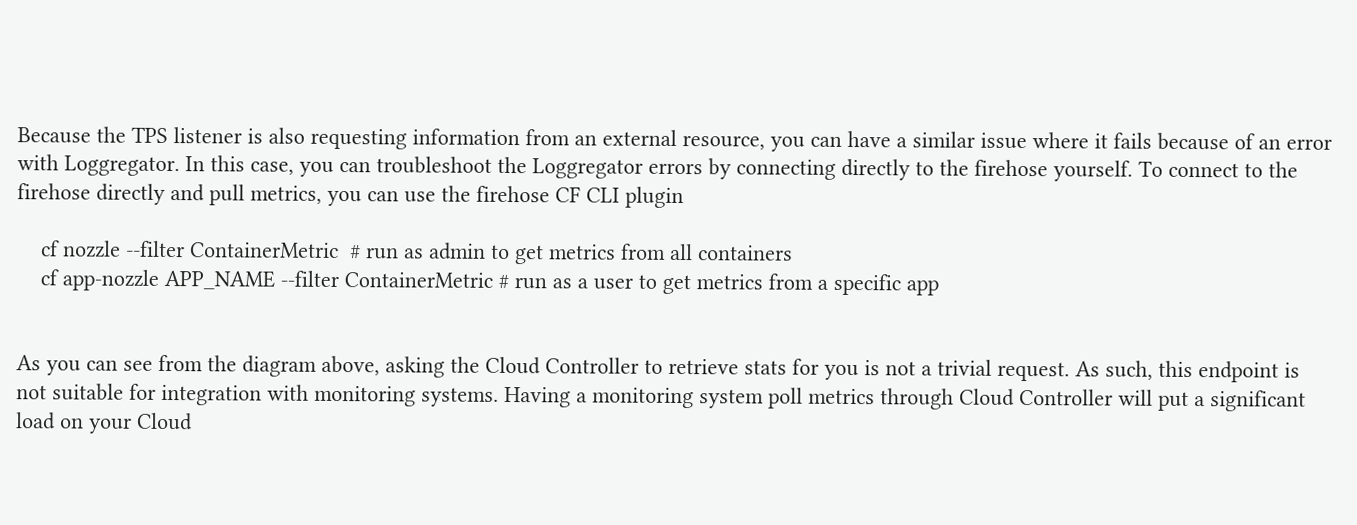Because the TPS listener is also requesting information from an external resource, you can have a similar issue where it fails because of an error with Loggregator. In this case, you can troubleshoot the Loggregator errors by connecting directly to the firehose yourself. To connect to the firehose directly and pull metrics, you can use the firehose CF CLI plugin

    cf nozzle --filter ContainerMetric  # run as admin to get metrics from all containers
    cf app-nozzle APP_NAME --filter ContainerMetric # run as a user to get metrics from a specific app


As you can see from the diagram above, asking the Cloud Controller to retrieve stats for you is not a trivial request. As such, this endpoint is not suitable for integration with monitoring systems. Having a monitoring system poll metrics through Cloud Controller will put a significant load on your Cloud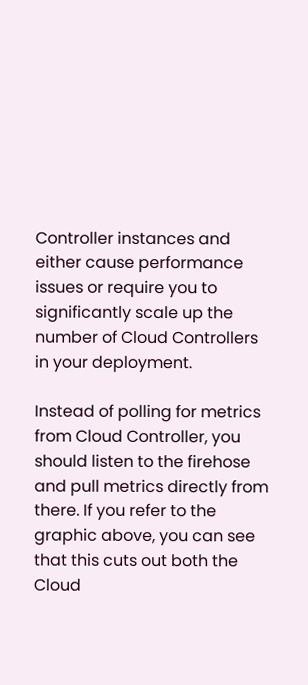Controller instances and either cause performance issues or require you to significantly scale up the number of Cloud Controllers in your deployment.

Instead of polling for metrics from Cloud Controller, you should listen to the firehose and pull metrics directly from there. If you refer to the graphic above, you can see that this cuts out both the Cloud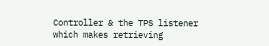Controller & the TPS listener which makes retrieving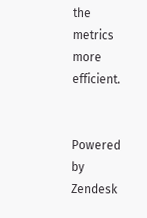the metrics more efficient.


Powered by Zendesk